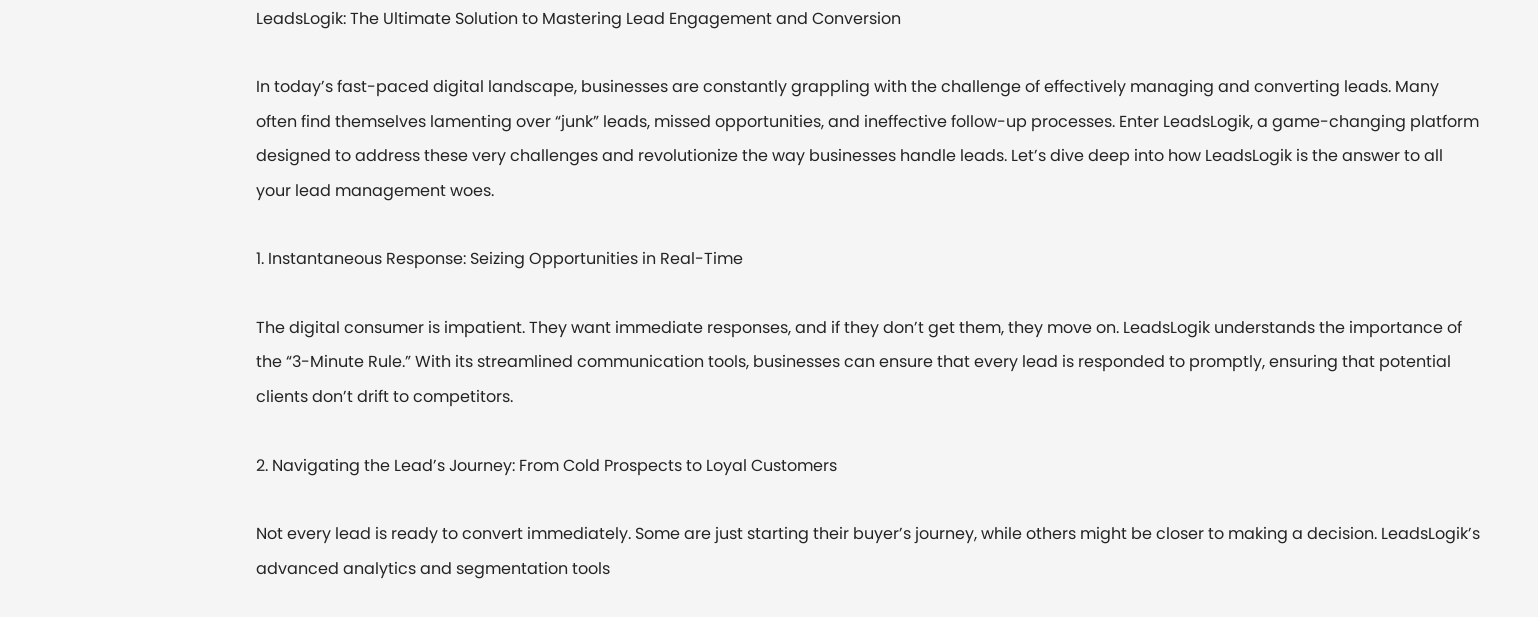LeadsLogik: The Ultimate Solution to Mastering Lead Engagement and Conversion

In today’s fast-paced digital landscape, businesses are constantly grappling with the challenge of effectively managing and converting leads. Many often find themselves lamenting over “junk” leads, missed opportunities, and ineffective follow-up processes. Enter LeadsLogik, a game-changing platform designed to address these very challenges and revolutionize the way businesses handle leads. Let’s dive deep into how LeadsLogik is the answer to all your lead management woes.

1. Instantaneous Response: Seizing Opportunities in Real-Time

The digital consumer is impatient. They want immediate responses, and if they don’t get them, they move on. LeadsLogik understands the importance of the “3-Minute Rule.” With its streamlined communication tools, businesses can ensure that every lead is responded to promptly, ensuring that potential clients don’t drift to competitors.

2. Navigating the Lead’s Journey: From Cold Prospects to Loyal Customers

Not every lead is ready to convert immediately. Some are just starting their buyer’s journey, while others might be closer to making a decision. LeadsLogik’s advanced analytics and segmentation tools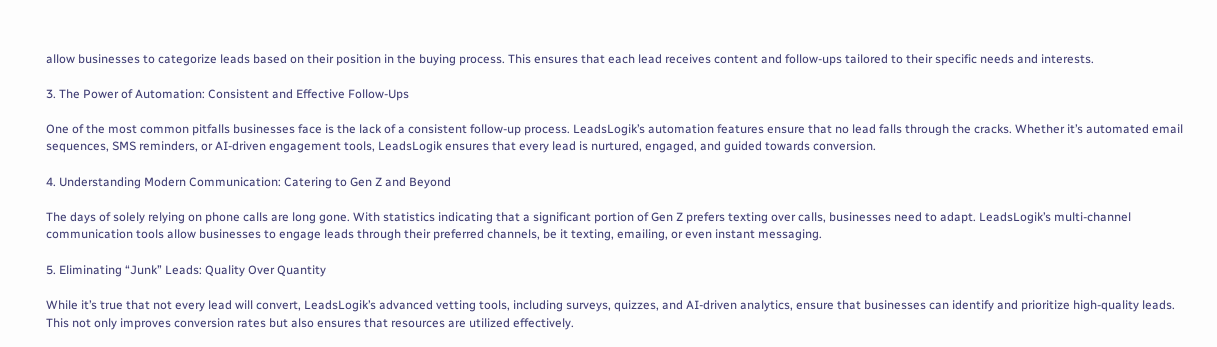allow businesses to categorize leads based on their position in the buying process. This ensures that each lead receives content and follow-ups tailored to their specific needs and interests.

3. The Power of Automation: Consistent and Effective Follow-Ups

One of the most common pitfalls businesses face is the lack of a consistent follow-up process. LeadsLogik’s automation features ensure that no lead falls through the cracks. Whether it’s automated email sequences, SMS reminders, or AI-driven engagement tools, LeadsLogik ensures that every lead is nurtured, engaged, and guided towards conversion.

4. Understanding Modern Communication: Catering to Gen Z and Beyond

The days of solely relying on phone calls are long gone. With statistics indicating that a significant portion of Gen Z prefers texting over calls, businesses need to adapt. LeadsLogik’s multi-channel communication tools allow businesses to engage leads through their preferred channels, be it texting, emailing, or even instant messaging.

5. Eliminating “Junk” Leads: Quality Over Quantity

While it’s true that not every lead will convert, LeadsLogik’s advanced vetting tools, including surveys, quizzes, and AI-driven analytics, ensure that businesses can identify and prioritize high-quality leads. This not only improves conversion rates but also ensures that resources are utilized effectively.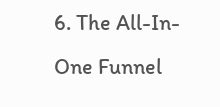6. The All-In-One Funnel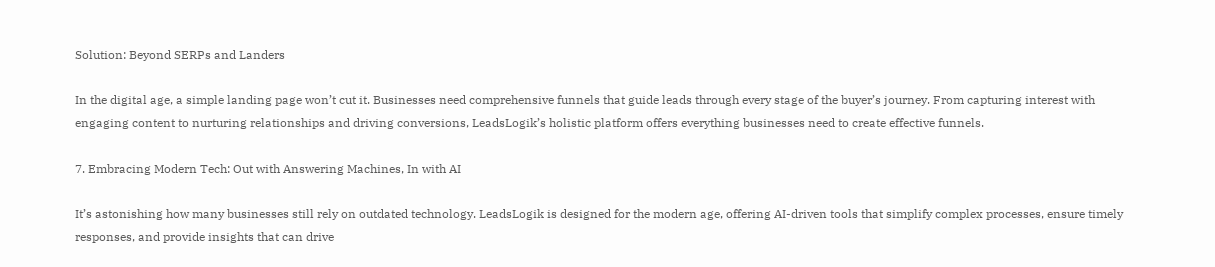Solution: Beyond SERPs and Landers

In the digital age, a simple landing page won’t cut it. Businesses need comprehensive funnels that guide leads through every stage of the buyer’s journey. From capturing interest with engaging content to nurturing relationships and driving conversions, LeadsLogik’s holistic platform offers everything businesses need to create effective funnels.

7. Embracing Modern Tech: Out with Answering Machines, In with AI

It’s astonishing how many businesses still rely on outdated technology. LeadsLogik is designed for the modern age, offering AI-driven tools that simplify complex processes, ensure timely responses, and provide insights that can drive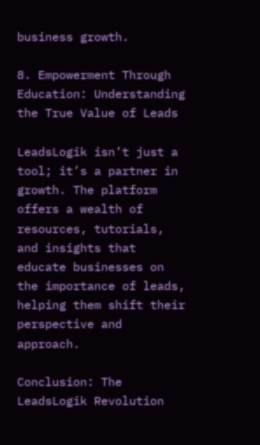business growth.

8. Empowerment Through Education: Understanding the True Value of Leads

LeadsLogik isn’t just a tool; it’s a partner in growth. The platform offers a wealth of resources, tutorials, and insights that educate businesses on the importance of leads, helping them shift their perspective and approach.

Conclusion: The LeadsLogik Revolution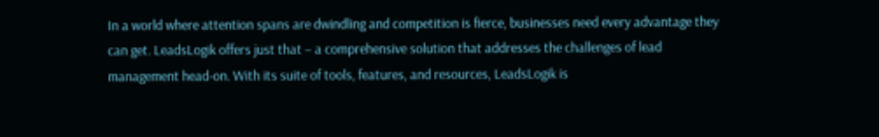In a world where attention spans are dwindling and competition is fierce, businesses need every advantage they can get. LeadsLogik offers just that – a comprehensive solution that addresses the challenges of lead management head-on. With its suite of tools, features, and resources, LeadsLogik is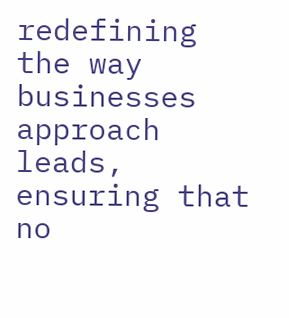redefining the way businesses approach leads, ensuring that no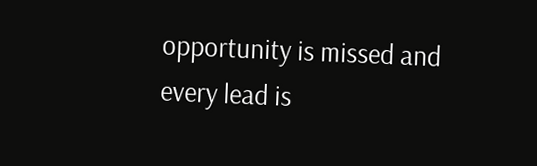opportunity is missed and every lead is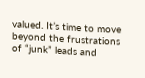valued. It’s time to move beyond the frustrations of “junk” leads and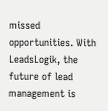missed opportunities. With LeadsLogik, the future of lead management is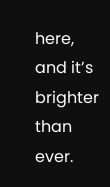here, and it’s brighter than ever.